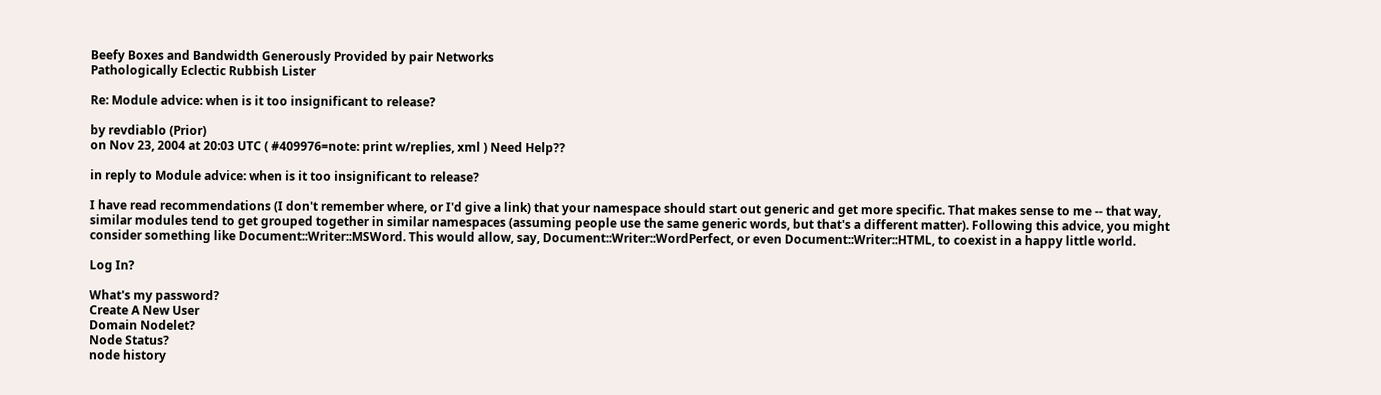Beefy Boxes and Bandwidth Generously Provided by pair Networks
Pathologically Eclectic Rubbish Lister

Re: Module advice: when is it too insignificant to release?

by revdiablo (Prior)
on Nov 23, 2004 at 20:03 UTC ( #409976=note: print w/replies, xml ) Need Help??

in reply to Module advice: when is it too insignificant to release?

I have read recommendations (I don't remember where, or I'd give a link) that your namespace should start out generic and get more specific. That makes sense to me -- that way, similar modules tend to get grouped together in similar namespaces (assuming people use the same generic words, but that's a different matter). Following this advice, you might consider something like Document::Writer::MSWord. This would allow, say, Document::Writer::WordPerfect, or even Document::Writer::HTML, to coexist in a happy little world.

Log In?

What's my password?
Create A New User
Domain Nodelet?
Node Status?
node history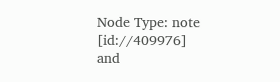Node Type: note [id://409976]
and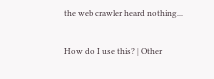the web crawler heard nothing...

How do I use this? | Other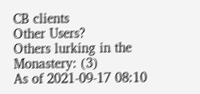CB clients
Other Users?
Others lurking in the Monastery: (3)
As of 2021-09-17 08:10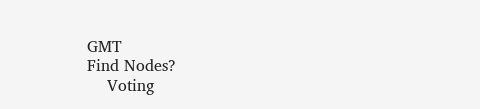GMT
Find Nodes?
    Voting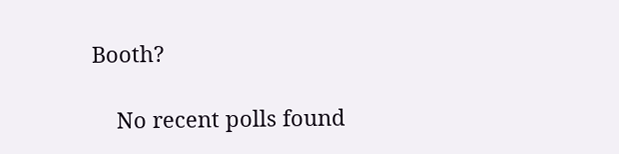Booth?

    No recent polls found